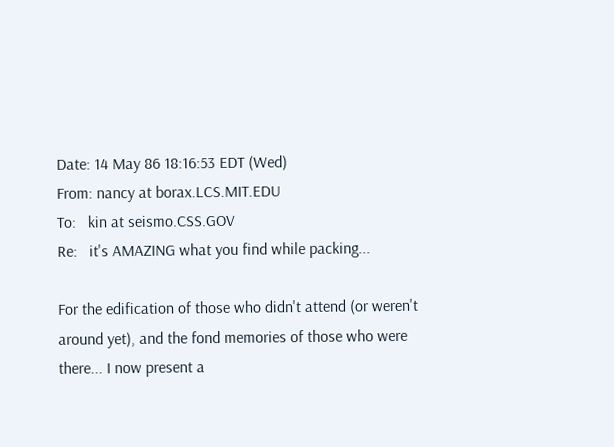Date: 14 May 86 18:16:53 EDT (Wed)
From: nancy at borax.LCS.MIT.EDU
To:   kin at seismo.CSS.GOV
Re:   it's AMAZING what you find while packing...

For the edification of those who didn't attend (or weren't around yet), and the fond memories of those who were there... I now present a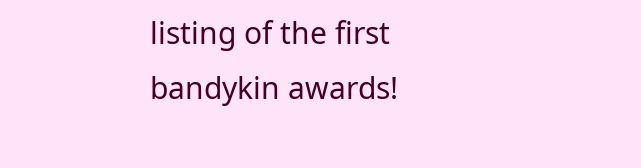listing of the first bandykin awards!